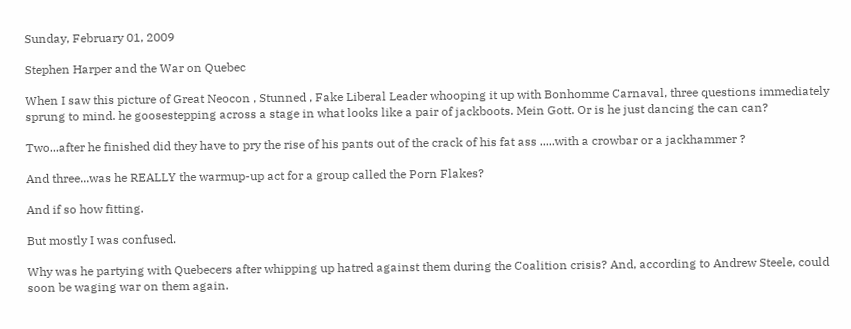Sunday, February 01, 2009

Stephen Harper and the War on Quebec

When I saw this picture of Great Neocon , Stunned , Fake Liberal Leader whooping it up with Bonhomme Carnaval, three questions immediately sprung to mind. he goosestepping across a stage in what looks like a pair of jackboots. Mein Gott. Or is he just dancing the can can?

Two...after he finished did they have to pry the rise of his pants out of the crack of his fat ass .....with a crowbar or a jackhammer ?

And three...was he REALLY the warmup-up act for a group called the Porn Flakes?

And if so how fitting.

But mostly I was confused.

Why was he partying with Quebecers after whipping up hatred against them during the Coalition crisis? And, according to Andrew Steele, could soon be waging war on them again.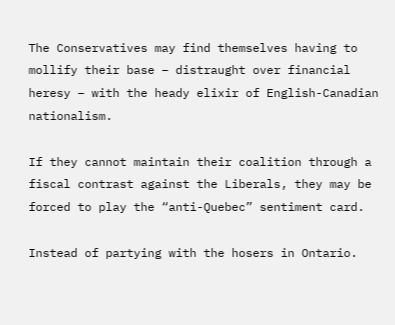The Conservatives may find themselves having to mollify their base – distraught over financial heresy – with the heady elixir of English-Canadian nationalism.

If they cannot maintain their coalition through a fiscal contrast against the Liberals, they may be forced to play the “anti-Quebec” sentiment card.

Instead of partying with the hosers in Ontario.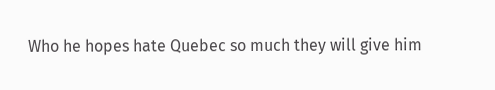Who he hopes hate Quebec so much they will give him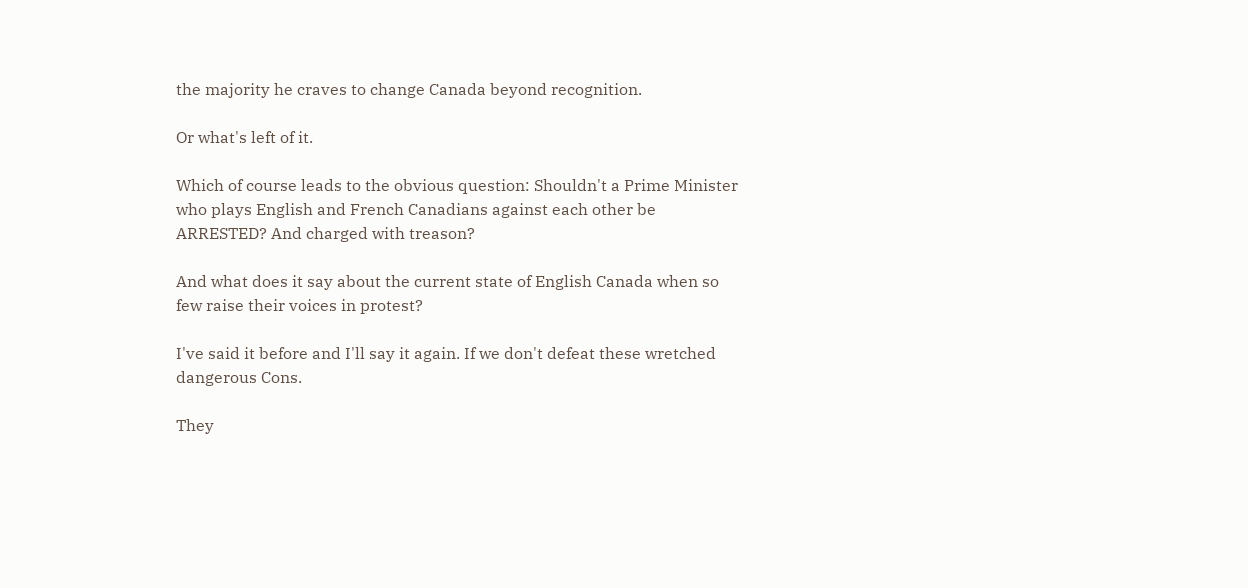the majority he craves to change Canada beyond recognition.

Or what's left of it.

Which of course leads to the obvious question: Shouldn't a Prime Minister who plays English and French Canadians against each other be ARRESTED? And charged with treason?

And what does it say about the current state of English Canada when so few raise their voices in protest?

I've said it before and I'll say it again. If we don't defeat these wretched dangerous Cons.

They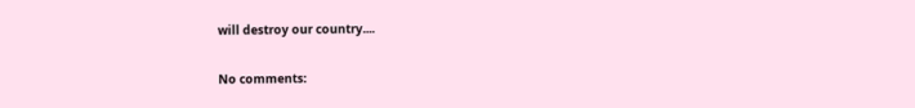will destroy our country....

No comments: